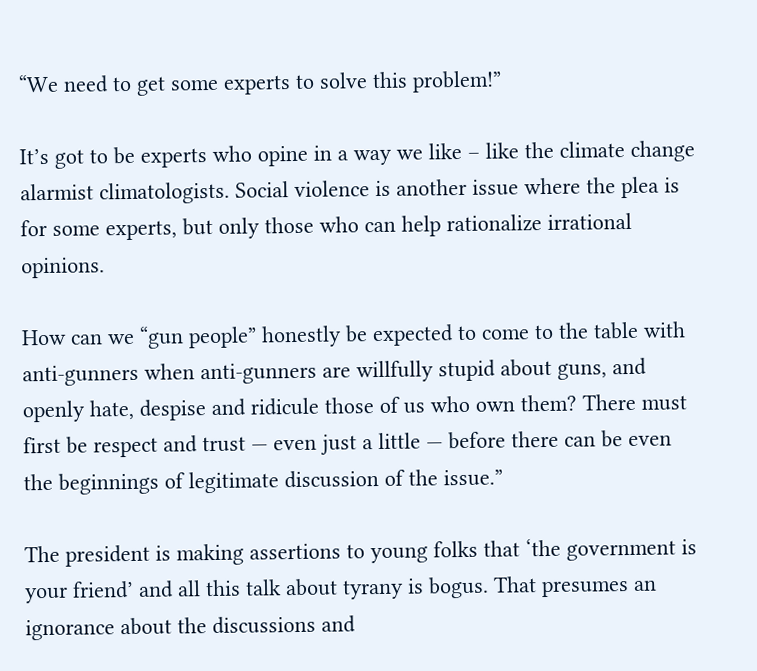“We need to get some experts to solve this problem!”

It’s got to be experts who opine in a way we like – like the climate change alarmist climatologists. Social violence is another issue where the plea is for some experts, but only those who can help rationalize irrational opinions.

How can we “gun people” honestly be expected to come to the table with anti-gunners when anti-gunners are willfully stupid about guns, and openly hate, despise and ridicule those of us who own them? There must first be respect and trust — even just a little — before there can be even the beginnings of legitimate discussion of the issue.”

The president is making assertions to young folks that ‘the government is your friend’ and all this talk about tyrany is bogus. That presumes an ignorance about the discussions and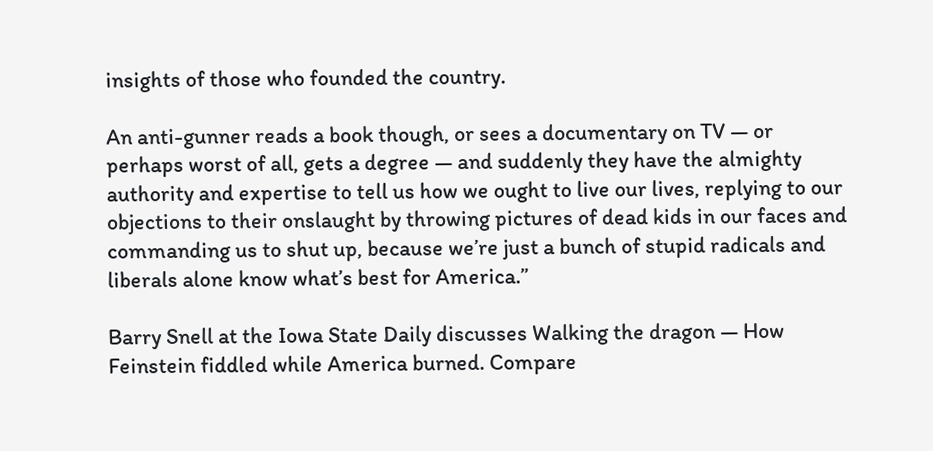insights of those who founded the country.

An anti-gunner reads a book though, or sees a documentary on TV — or perhaps worst of all, gets a degree — and suddenly they have the almighty authority and expertise to tell us how we ought to live our lives, replying to our objections to their onslaught by throwing pictures of dead kids in our faces and commanding us to shut up, because we’re just a bunch of stupid radicals and liberals alone know what’s best for America.”

Barry Snell at the Iowa State Daily discusses Walking the dragon — How Feinstein fiddled while America burned. Compare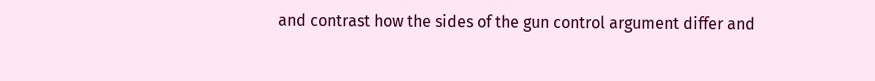and contrast how the sides of the gun control argument differ and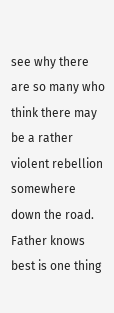see why there are so many who think there may be a rather violent rebellion somewhere down the road. Father knows best is one thing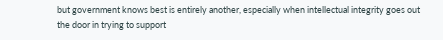but government knows best is entirely another, especially when intellectual integrity goes out the door in trying to support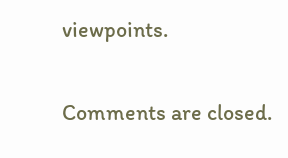viewpoints.

Comments are closed.